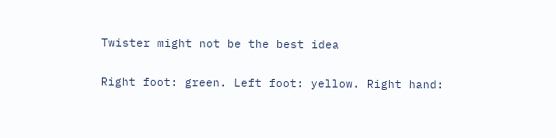Twister might not be the best idea

Right foot: green. Left foot: yellow. Right hand: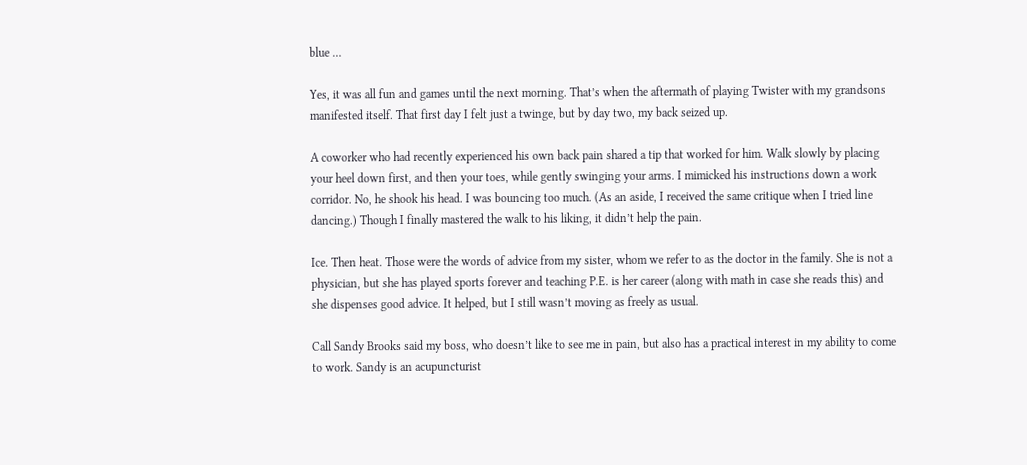blue …

Yes, it was all fun and games until the next morning. That’s when the aftermath of playing Twister with my grandsons manifested itself. That first day I felt just a twinge, but by day two, my back seized up.

A coworker who had recently experienced his own back pain shared a tip that worked for him. Walk slowly by placing your heel down first, and then your toes, while gently swinging your arms. I mimicked his instructions down a work corridor. No, he shook his head. I was bouncing too much. (As an aside, I received the same critique when I tried line dancing.) Though I finally mastered the walk to his liking, it didn’t help the pain.

Ice. Then heat. Those were the words of advice from my sister, whom we refer to as the doctor in the family. She is not a physician, but she has played sports forever and teaching P.E. is her career (along with math in case she reads this) and she dispenses good advice. It helped, but I still wasn’t moving as freely as usual.

Call Sandy Brooks said my boss, who doesn’t like to see me in pain, but also has a practical interest in my ability to come to work. Sandy is an acupuncturist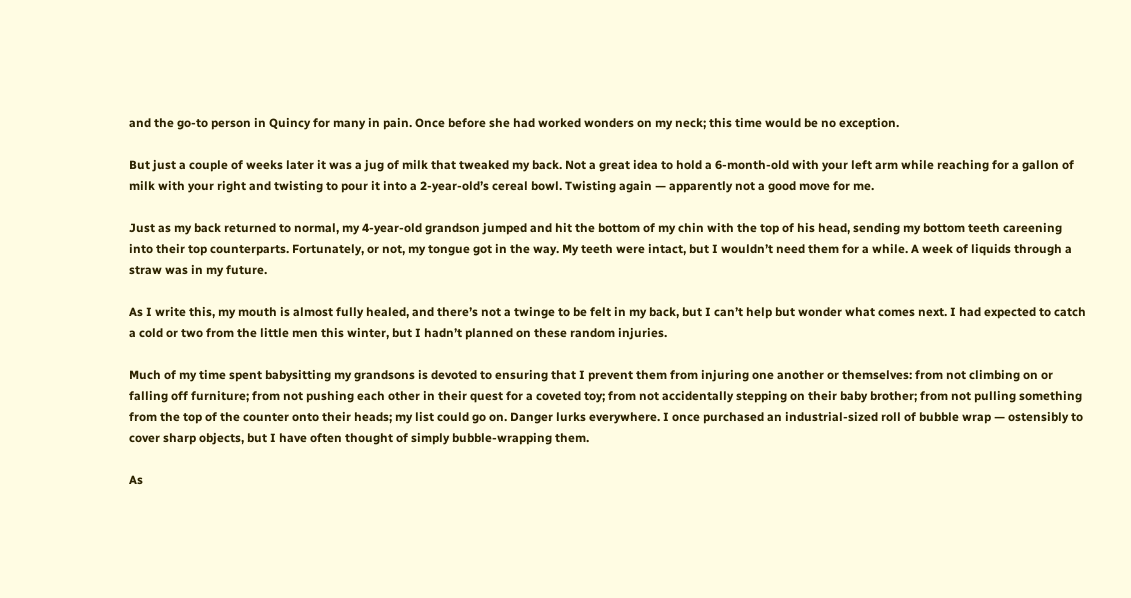and the go-to person in Quincy for many in pain. Once before she had worked wonders on my neck; this time would be no exception.

But just a couple of weeks later it was a jug of milk that tweaked my back. Not a great idea to hold a 6-month-old with your left arm while reaching for a gallon of milk with your right and twisting to pour it into a 2-year-old’s cereal bowl. Twisting again — apparently not a good move for me.

Just as my back returned to normal, my 4-year-old grandson jumped and hit the bottom of my chin with the top of his head, sending my bottom teeth careening into their top counterparts. Fortunately, or not, my tongue got in the way. My teeth were intact, but I wouldn’t need them for a while. A week of liquids through a straw was in my future.

As I write this, my mouth is almost fully healed, and there’s not a twinge to be felt in my back, but I can’t help but wonder what comes next. I had expected to catch a cold or two from the little men this winter, but I hadn’t planned on these random injuries.

Much of my time spent babysitting my grandsons is devoted to ensuring that I prevent them from injuring one another or themselves: from not climbing on or falling off furniture; from not pushing each other in their quest for a coveted toy; from not accidentally stepping on their baby brother; from not pulling something from the top of the counter onto their heads; my list could go on. Danger lurks everywhere. I once purchased an industrial-sized roll of bubble wrap — ostensibly to cover sharp objects, but I have often thought of simply bubble-wrapping them.

As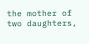the mother of two daughters,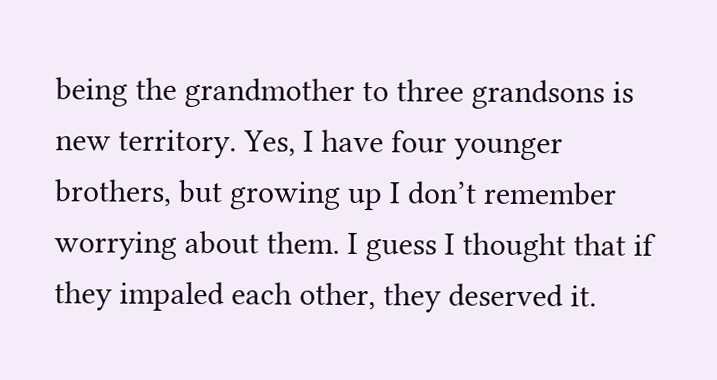being the grandmother to three grandsons is new territory. Yes, I have four younger brothers, but growing up I don’t remember worrying about them. I guess I thought that if they impaled each other, they deserved it.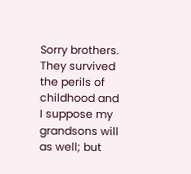Sorry brothers. They survived the perils of childhood and I suppose my grandsons will as well; but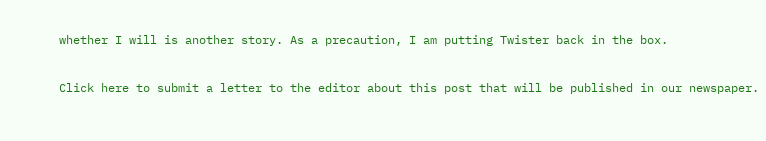whether I will is another story. As a precaution, I am putting Twister back in the box.

Click here to submit a letter to the editor about this post that will be published in our newspaper.